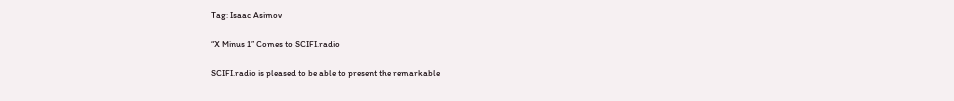Tag: Isaac Asimov

“X Minus 1” Comes to SCIFI.radio

SCIFI.radio is pleased to be able to present the remarkable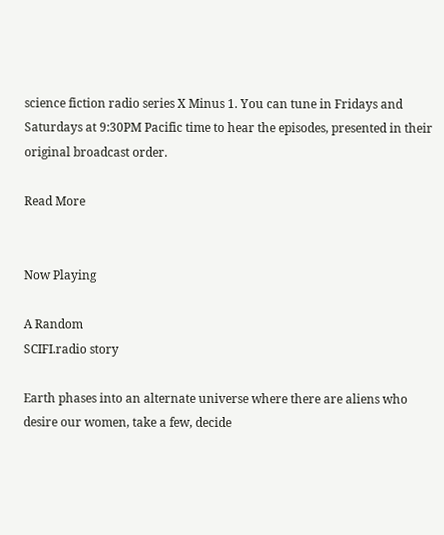science fiction radio series X Minus 1. You can tune in Fridays and Saturdays at 9:30PM Pacific time to hear the episodes, presented in their original broadcast order.

Read More


Now Playing

A Random
SCIFI.radio story

Earth phases into an alternate universe where there are aliens who desire our women, take a few, decide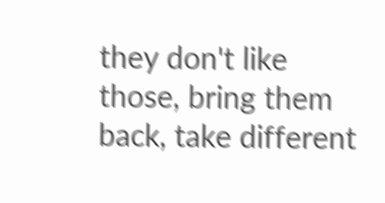they don't like those, bring them back, take different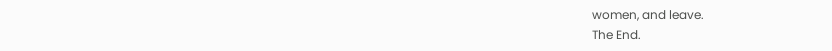women, and leave.
The End.